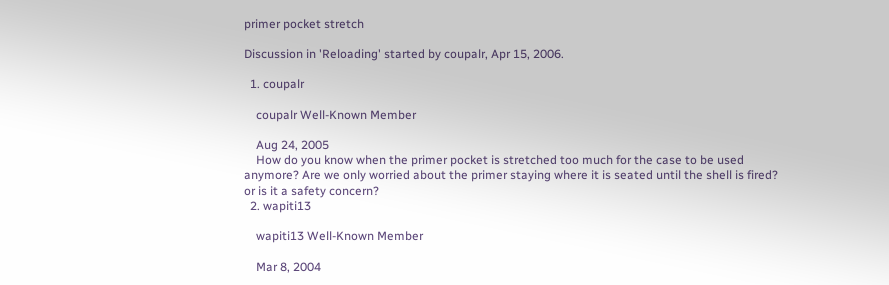primer pocket stretch

Discussion in 'Reloading' started by coupalr, Apr 15, 2006.

  1. coupalr

    coupalr Well-Known Member

    Aug 24, 2005
    How do you know when the primer pocket is stretched too much for the case to be used anymore? Are we only worried about the primer staying where it is seated until the shell is fired? or is it a safety concern?
  2. wapiti13

    wapiti13 Well-Known Member

    Mar 8, 2004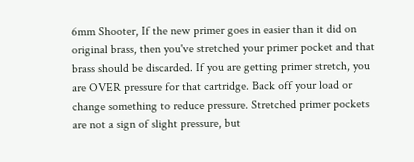6mm Shooter, If the new primer goes in easier than it did on original brass, then you've stretched your primer pocket and that brass should be discarded. If you are getting primer stretch, you are OVER pressure for that cartridge. Back off your load or change something to reduce pressure. Stretched primer pockets are not a sign of slight pressure, but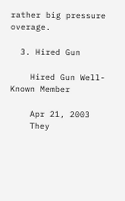rather big pressure overage.

  3. Hired Gun

    Hired Gun Well-Known Member

    Apr 21, 2003
    They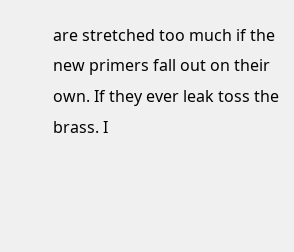are stretched too much if the new primers fall out on their own. If they ever leak toss the brass. I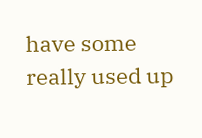have some really used up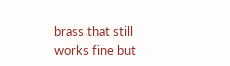brass that still works fine but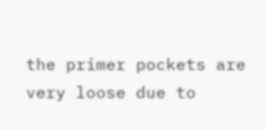the primer pockets are very loose due to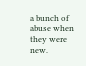a bunch of abuse when they were new.